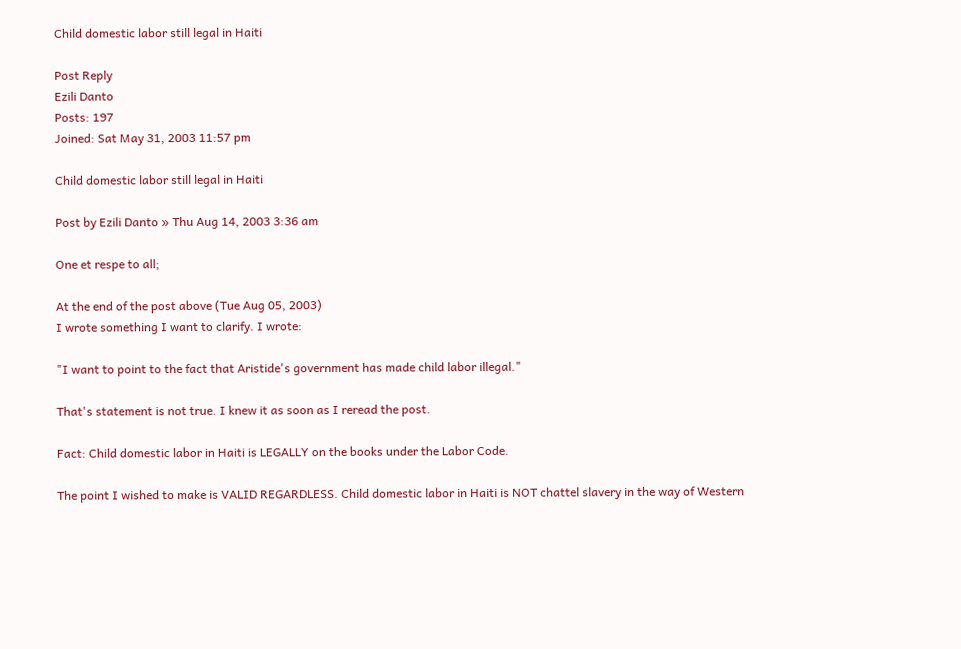Child domestic labor still legal in Haiti

Post Reply
Ezili Danto
Posts: 197
Joined: Sat May 31, 2003 11:57 pm

Child domestic labor still legal in Haiti

Post by Ezili Danto » Thu Aug 14, 2003 3:36 am

One et respe to all;

At the end of the post above (Tue Aug 05, 2003)
I wrote something I want to clarify. I wrote:

"I want to point to the fact that Aristide's government has made child labor illegal."

That's statement is not true. I knew it as soon as I reread the post.

Fact: Child domestic labor in Haiti is LEGALLY on the books under the Labor Code.

The point I wished to make is VALID REGARDLESS. Child domestic labor in Haiti is NOT chattel slavery in the way of Western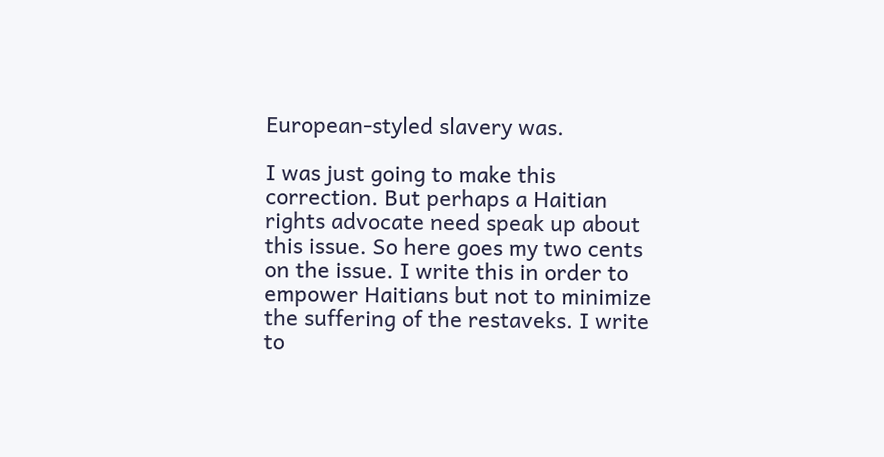European-styled slavery was.

I was just going to make this correction. But perhaps a Haitian rights advocate need speak up about this issue. So here goes my two cents on the issue. I write this in order to empower Haitians but not to minimize the suffering of the restaveks. I write to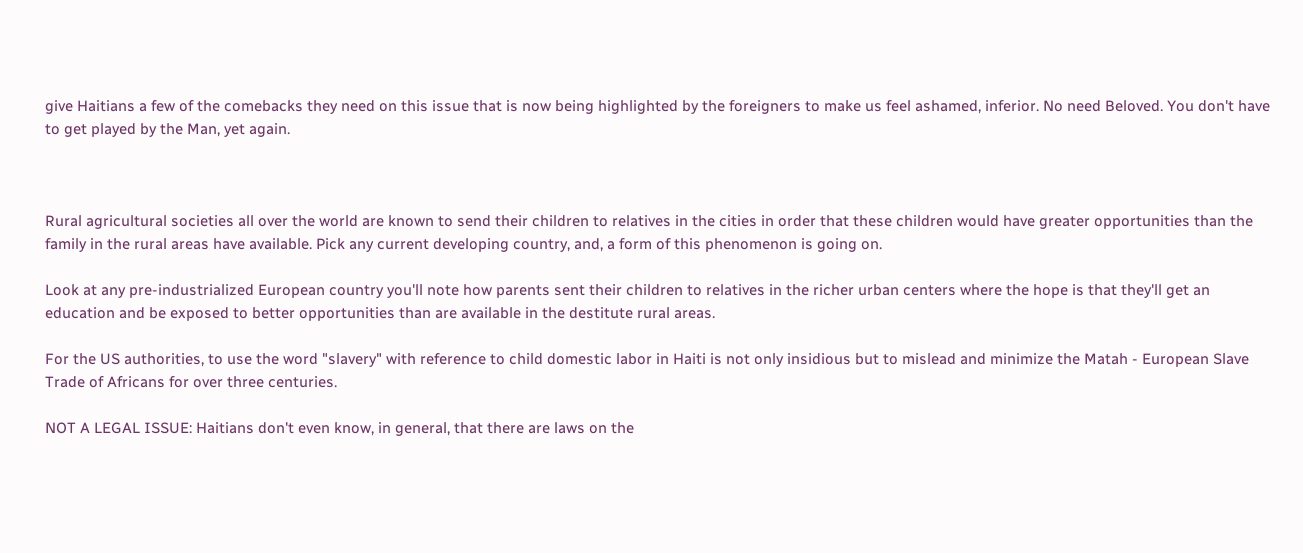give Haitians a few of the comebacks they need on this issue that is now being highlighted by the foreigners to make us feel ashamed, inferior. No need Beloved. You don't have to get played by the Man, yet again.



Rural agricultural societies all over the world are known to send their children to relatives in the cities in order that these children would have greater opportunities than the family in the rural areas have available. Pick any current developing country, and, a form of this phenomenon is going on.

Look at any pre-industrialized European country you'll note how parents sent their children to relatives in the richer urban centers where the hope is that they'll get an education and be exposed to better opportunities than are available in the destitute rural areas.

For the US authorities, to use the word "slavery" with reference to child domestic labor in Haiti is not only insidious but to mislead and minimize the Matah - European Slave Trade of Africans for over three centuries.

NOT A LEGAL ISSUE: Haitians don't even know, in general, that there are laws on the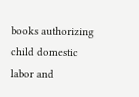books authorizing child domestic labor and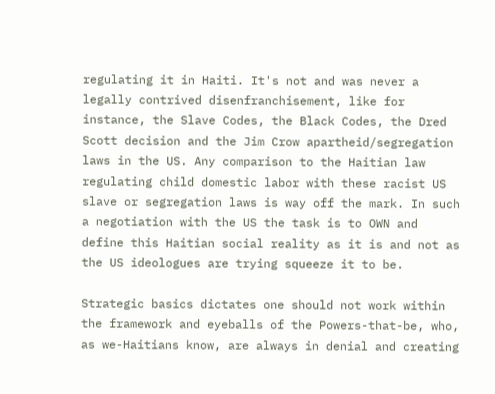regulating it in Haiti. It's not and was never a legally contrived disenfranchisement, like for instance, the Slave Codes, the Black Codes, the Dred Scott decision and the Jim Crow apartheid/segregation laws in the US. Any comparison to the Haitian law regulating child domestic labor with these racist US slave or segregation laws is way off the mark. In such a negotiation with the US the task is to OWN and define this Haitian social reality as it is and not as the US ideologues are trying squeeze it to be.

Strategic basics dictates one should not work within the framework and eyeballs of the Powers-that-be, who, as we-Haitians know, are always in denial and creating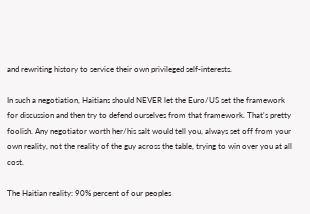and rewriting history to service their own privileged self-interests.

In such a negotiation, Haitians should NEVER let the Euro/US set the framework for discussion and then try to defend ourselves from that framework. That's pretty foolish. Any negotiator worth her/his salt would tell you, always set off from your own reality, not the reality of the guy across the table, trying to win over you at all cost.

The Haitian reality: 90% percent of our peoples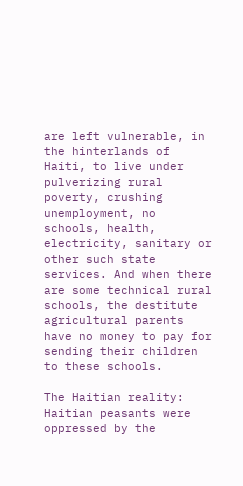are left vulnerable, in the hinterlands of Haiti, to live under pulverizing rural poverty, crushing unemployment, no schools, health, electricity, sanitary or other such state services. And when there are some technical rural schools, the destitute agricultural parents have no money to pay for sending their children to these schools.

The Haitian reality: Haitian peasants were oppressed by the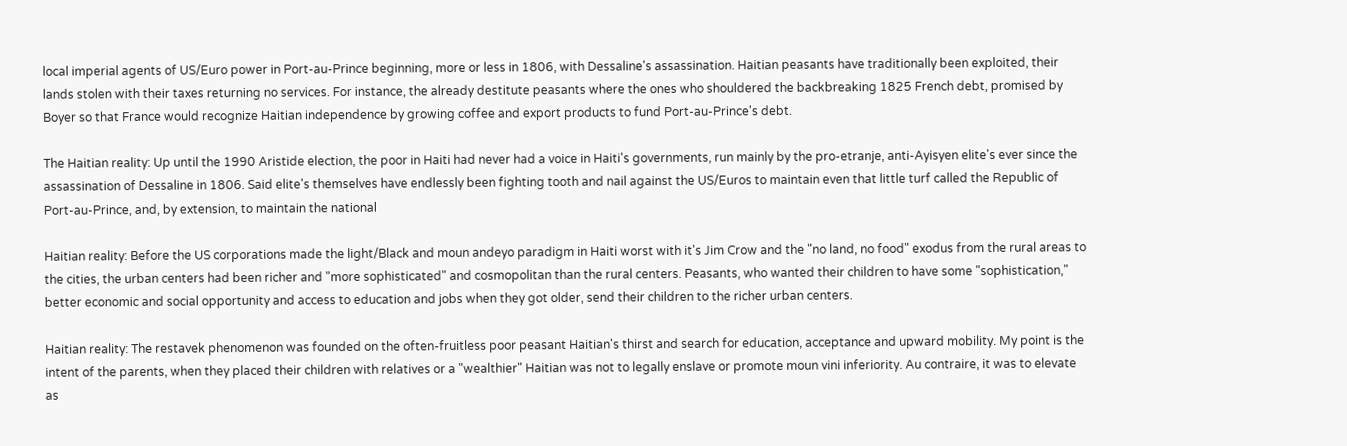local imperial agents of US/Euro power in Port-au-Prince beginning, more or less in 1806, with Dessaline's assassination. Haitian peasants have traditionally been exploited, their lands stolen with their taxes returning no services. For instance, the already destitute peasants where the ones who shouldered the backbreaking 1825 French debt, promised by Boyer so that France would recognize Haitian independence by growing coffee and export products to fund Port-au-Prince's debt.

The Haitian reality: Up until the 1990 Aristide election, the poor in Haiti had never had a voice in Haiti's governments, run mainly by the pro-etranje, anti-Ayisyen elite's ever since the assassination of Dessaline in 1806. Said elite's themselves have endlessly been fighting tooth and nail against the US/Euros to maintain even that little turf called the Republic of Port-au-Prince, and, by extension, to maintain the national

Haitian reality: Before the US corporations made the light/Black and moun andeyo paradigm in Haiti worst with it's Jim Crow and the "no land, no food" exodus from the rural areas to the cities, the urban centers had been richer and "more sophisticated" and cosmopolitan than the rural centers. Peasants, who wanted their children to have some "sophistication," better economic and social opportunity and access to education and jobs when they got older, send their children to the richer urban centers.

Haitian reality: The restavek phenomenon was founded on the often-fruitless poor peasant Haitian's thirst and search for education, acceptance and upward mobility. My point is the intent of the parents, when they placed their children with relatives or a "wealthier" Haitian was not to legally enslave or promote moun vini inferiority. Au contraire, it was to elevate as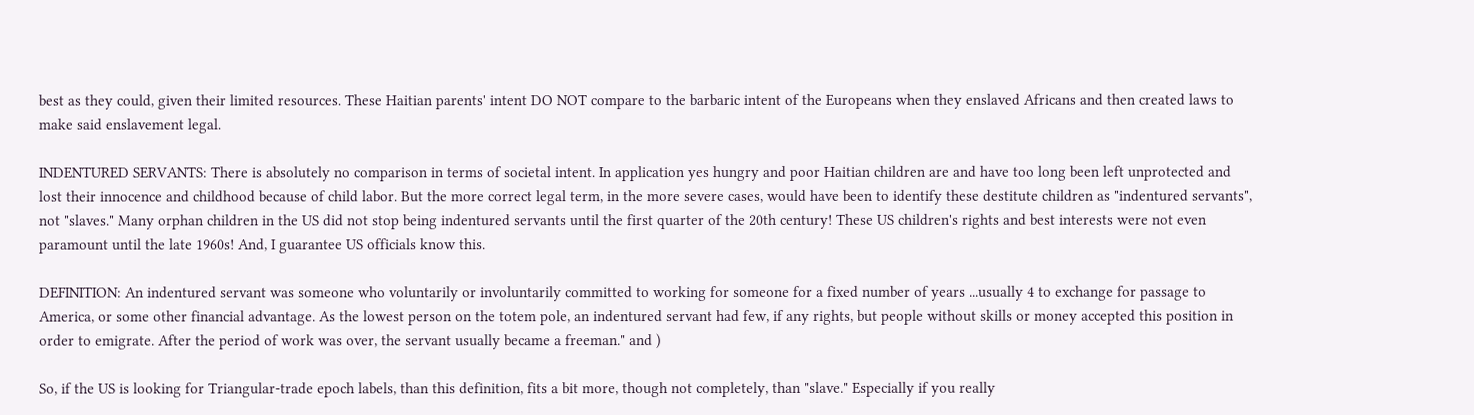best as they could, given their limited resources. These Haitian parents' intent DO NOT compare to the barbaric intent of the Europeans when they enslaved Africans and then created laws to make said enslavement legal.

INDENTURED SERVANTS: There is absolutely no comparison in terms of societal intent. In application yes hungry and poor Haitian children are and have too long been left unprotected and lost their innocence and childhood because of child labor. But the more correct legal term, in the more severe cases, would have been to identify these destitute children as "indentured servants", not "slaves." Many orphan children in the US did not stop being indentured servants until the first quarter of the 20th century! These US children's rights and best interests were not even paramount until the late 1960s! And, I guarantee US officials know this.

DEFINITION: An indentured servant was someone who voluntarily or involuntarily committed to working for someone for a fixed number of years ...usually 4 to exchange for passage to America, or some other financial advantage. As the lowest person on the totem pole, an indentured servant had few, if any rights, but people without skills or money accepted this position in order to emigrate. After the period of work was over, the servant usually became a freeman." and )

So, if the US is looking for Triangular-trade epoch labels, than this definition, fits a bit more, though not completely, than "slave." Especially if you really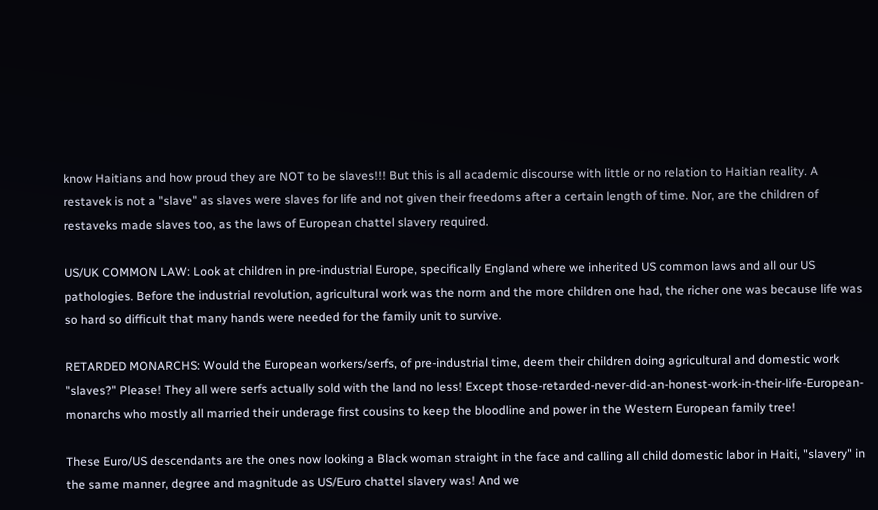know Haitians and how proud they are NOT to be slaves!!! But this is all academic discourse with little or no relation to Haitian reality. A restavek is not a "slave" as slaves were slaves for life and not given their freedoms after a certain length of time. Nor, are the children of restaveks made slaves too, as the laws of European chattel slavery required.

US/UK COMMON LAW: Look at children in pre-industrial Europe, specifically England where we inherited US common laws and all our US pathologies. Before the industrial revolution, agricultural work was the norm and the more children one had, the richer one was because life was so hard so difficult that many hands were needed for the family unit to survive.

RETARDED MONARCHS: Would the European workers/serfs, of pre-industrial time, deem their children doing agricultural and domestic work "slaves?" Please! They all were serfs actually sold with the land no less! Except those-retarded-never-did-an-honest-work-in-their-life-European-monarchs who mostly all married their underage first cousins to keep the bloodline and power in the Western European family tree!

These Euro/US descendants are the ones now looking a Black woman straight in the face and calling all child domestic labor in Haiti, "slavery" in the same manner, degree and magnitude as US/Euro chattel slavery was! And we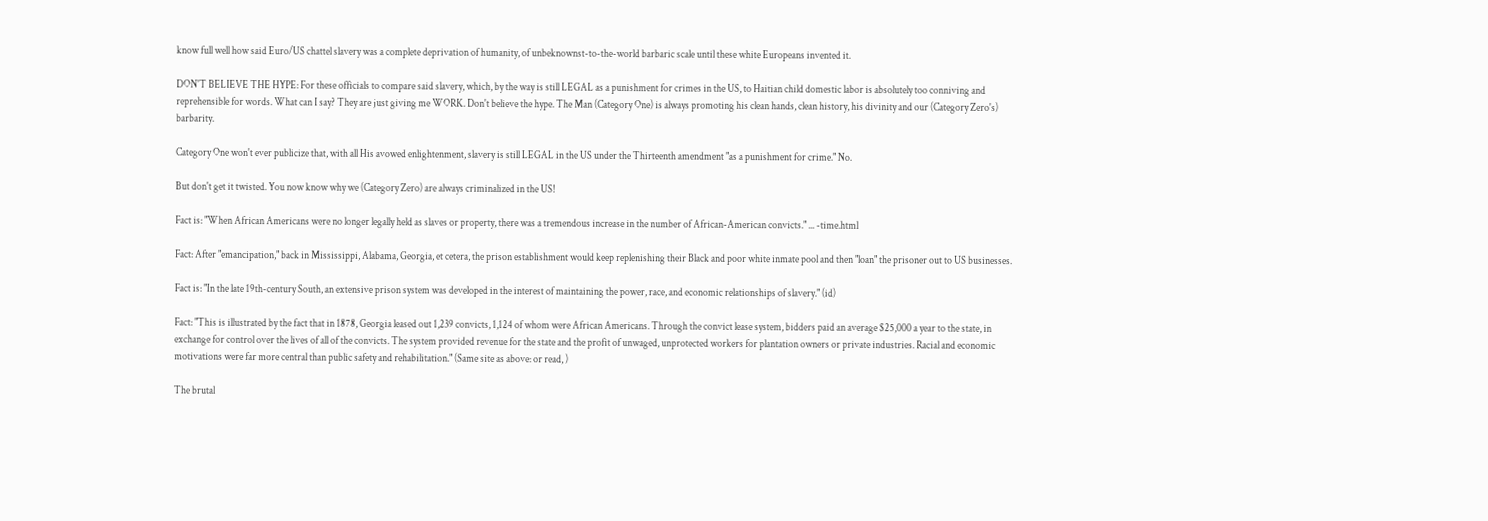know full well how said Euro/US chattel slavery was a complete deprivation of humanity, of unbeknownst-to-the-world barbaric scale until these white Europeans invented it.

DON'T BELIEVE THE HYPE: For these officials to compare said slavery, which, by the way is still LEGAL as a punishment for crimes in the US, to Haitian child domestic labor is absolutely too conniving and reprehensible for words. What can I say? They are just giving me WORK. Don't believe the hype. The Man (Category One) is always promoting his clean hands, clean history, his divinity and our (Category Zero's) barbarity.

Category One won't ever publicize that, with all His avowed enlightenment, slavery is still LEGAL in the US under the Thirteenth amendment "as a punishment for crime." No.

But don't get it twisted. You now know why we (Category Zero) are always criminalized in the US!

Fact is: "When African Americans were no longer legally held as slaves or property, there was a tremendous increase in the number of African-American convicts." ... -time.html

Fact: After "emancipation," back in Mississippi, Alabama, Georgia, et cetera, the prison establishment would keep replenishing their Black and poor white inmate pool and then "loan" the prisoner out to US businesses.

Fact is: "In the late 19th-century South, an extensive prison system was developed in the interest of maintaining the power, race, and economic relationships of slavery." (id)

Fact: "This is illustrated by the fact that in 1878, Georgia leased out 1,239 convicts, 1,124 of whom were African Americans. Through the convict lease system, bidders paid an average $25,000 a year to the state, in exchange for control over the lives of all of the convicts. The system provided revenue for the state and the profit of unwaged, unprotected workers for plantation owners or private industries. Racial and economic motivations were far more central than public safety and rehabilitation." (Same site as above: or read, )

The brutal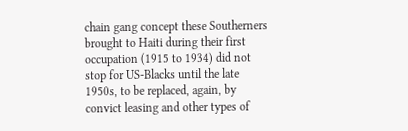chain gang concept these Southerners brought to Haiti during their first occupation (1915 to 1934) did not stop for US-Blacks until the late 1950s, to be replaced, again, by convict leasing and other types of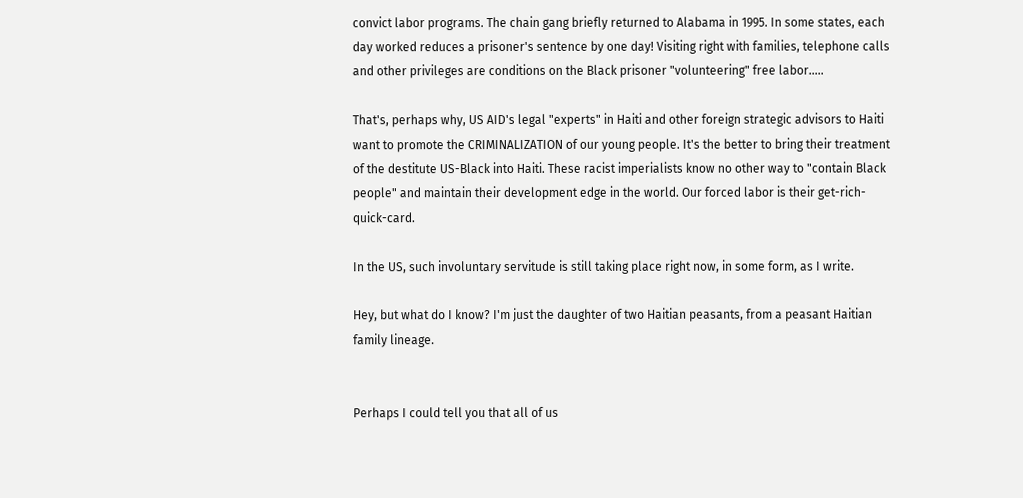convict labor programs. The chain gang briefly returned to Alabama in 1995. In some states, each day worked reduces a prisoner's sentence by one day! Visiting right with families, telephone calls and other privileges are conditions on the Black prisoner "volunteering" free labor…..

That's, perhaps why, US AID's legal "experts" in Haiti and other foreign strategic advisors to Haiti want to promote the CRIMINALIZATION of our young people. It's the better to bring their treatment of the destitute US-Black into Haiti. These racist imperialists know no other way to "contain Black people" and maintain their development edge in the world. Our forced labor is their get-rich-quick-card.

In the US, such involuntary servitude is still taking place right now, in some form, as I write.

Hey, but what do I know? I'm just the daughter of two Haitian peasants, from a peasant Haitian family lineage.


Perhaps I could tell you that all of us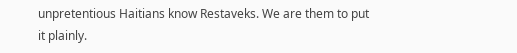unpretentious Haitians know Restaveks. We are them to put it plainly.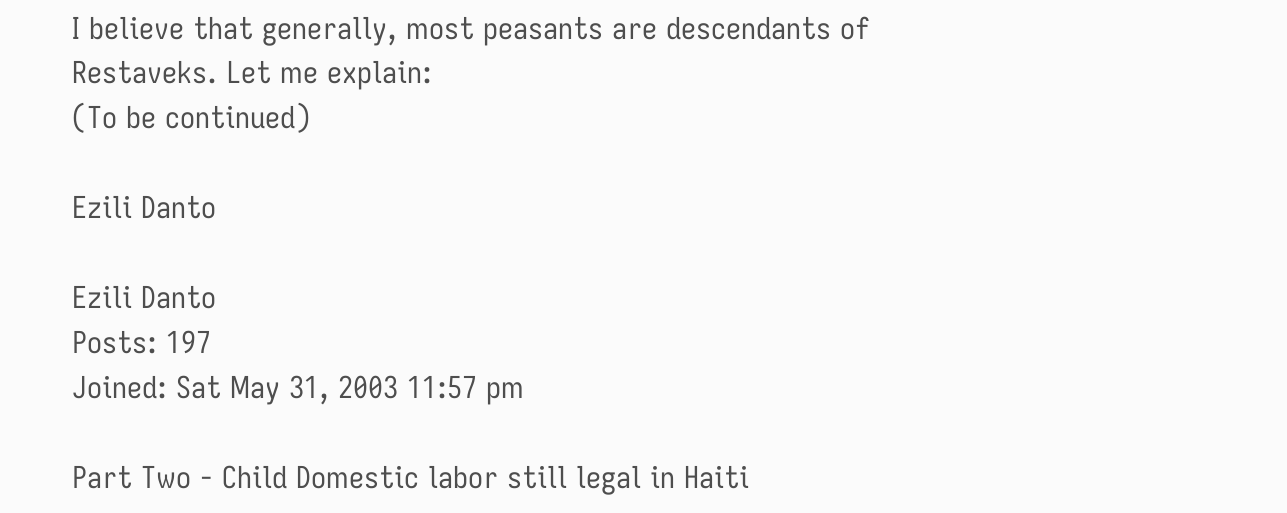I believe that generally, most peasants are descendants of Restaveks. Let me explain:
(To be continued)

Ezili Danto

Ezili Danto
Posts: 197
Joined: Sat May 31, 2003 11:57 pm

Part Two - Child Domestic labor still legal in Haiti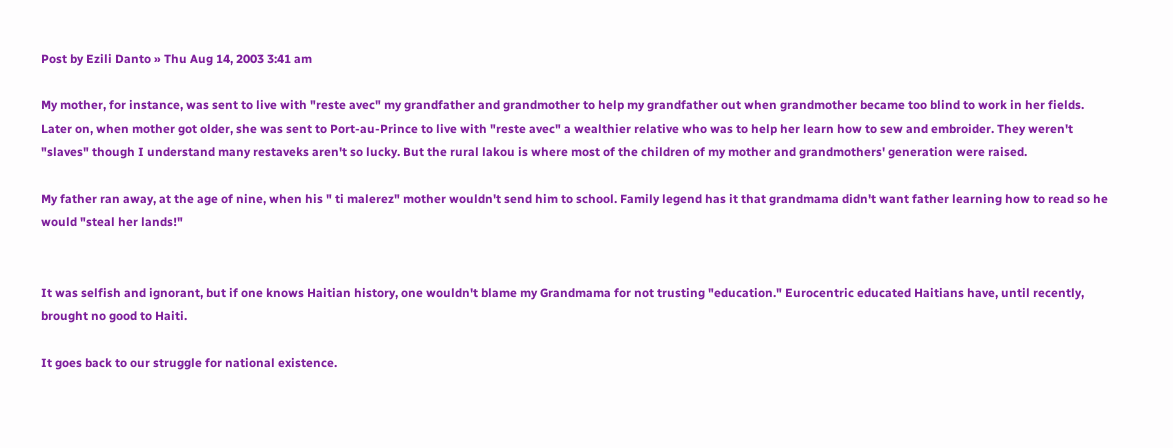Post by Ezili Danto » Thu Aug 14, 2003 3:41 am

My mother, for instance, was sent to live with "reste avec" my grandfather and grandmother to help my grandfather out when grandmother became too blind to work in her fields. Later on, when mother got older, she was sent to Port-au-Prince to live with "reste avec" a wealthier relative who was to help her learn how to sew and embroider. They weren't "slaves" though I understand many restaveks aren't so lucky. But the rural lakou is where most of the children of my mother and grandmothers' generation were raised.

My father ran away, at the age of nine, when his " ti malerez" mother wouldn't send him to school. Family legend has it that grandmama didn't want father learning how to read so he would "steal her lands!"


It was selfish and ignorant, but if one knows Haitian history, one wouldn't blame my Grandmama for not trusting "education." Eurocentric educated Haitians have, until recently, brought no good to Haiti.

It goes back to our struggle for national existence.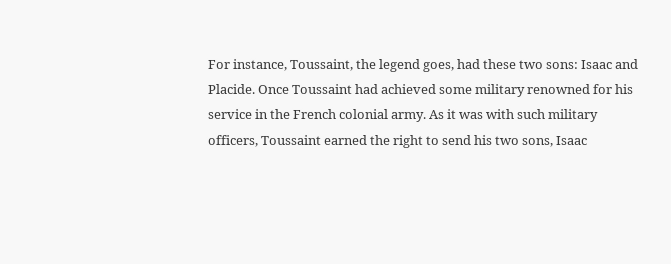For instance, Toussaint, the legend goes, had these two sons: Isaac and Placide. Once Toussaint had achieved some military renowned for his service in the French colonial army. As it was with such military officers, Toussaint earned the right to send his two sons, Isaac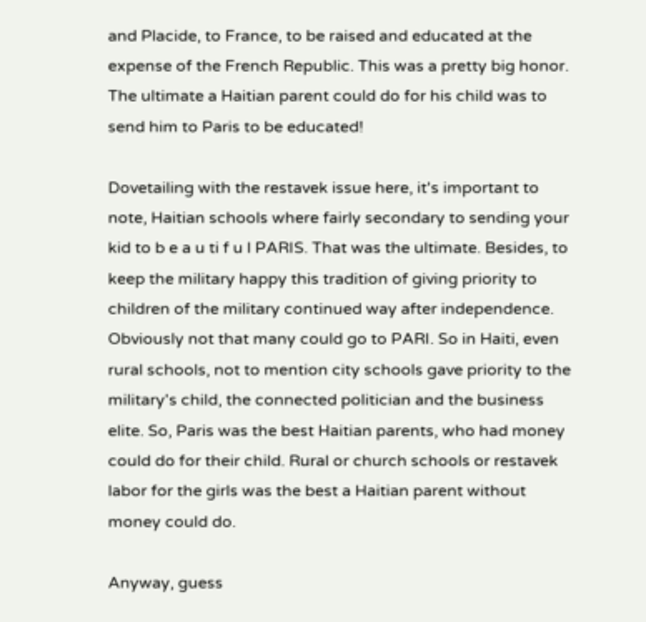and Placide, to France, to be raised and educated at the expense of the French Republic. This was a pretty big honor. The ultimate a Haitian parent could do for his child was to send him to Paris to be educated!

Dovetailing with the restavek issue here, it's important to note, Haitian schools where fairly secondary to sending your kid to b e a u ti f u l PARIS. That was the ultimate. Besides, to keep the military happy this tradition of giving priority to children of the military continued way after independence. Obviously not that many could go to PARI. So in Haiti, even rural schools, not to mention city schools gave priority to the military's child, the connected politician and the business elite. So, Paris was the best Haitian parents, who had money could do for their child. Rural or church schools or restavek labor for the girls was the best a Haitian parent without money could do.

Anyway, guess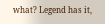what? Legend has it,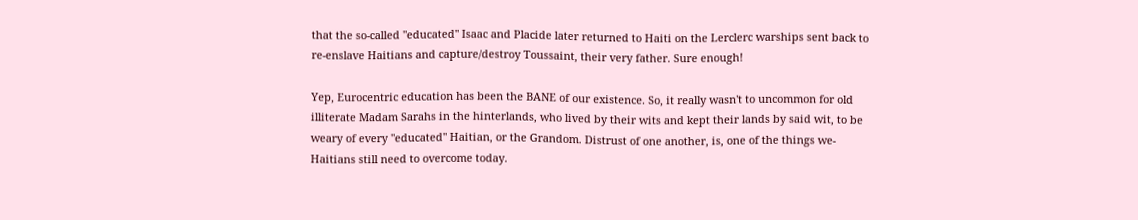that the so-called "educated" Isaac and Placide later returned to Haiti on the Lerclerc warships sent back to re-enslave Haitians and capture/destroy Toussaint, their very father. Sure enough!

Yep, Eurocentric education has been the BANE of our existence. So, it really wasn't to uncommon for old illiterate Madam Sarahs in the hinterlands, who lived by their wits and kept their lands by said wit, to be weary of every "educated" Haitian, or the Grandom. Distrust of one another, is, one of the things we-Haitians still need to overcome today.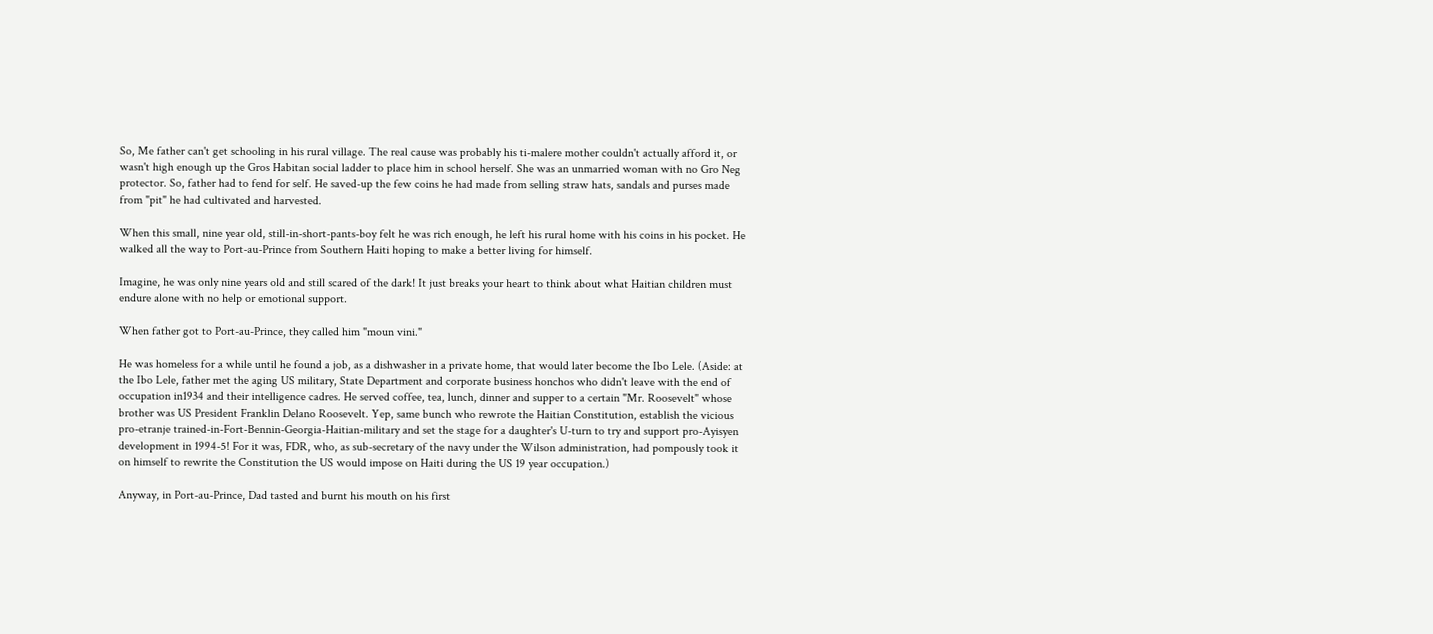So, Me father can't get schooling in his rural village. The real cause was probably his ti-malere mother couldn't actually afford it, or wasn't high enough up the Gros Habitan social ladder to place him in school herself. She was an unmarried woman with no Gro Neg protector. So, father had to fend for self. He saved-up the few coins he had made from selling straw hats, sandals and purses made from "pit" he had cultivated and harvested.

When this small, nine year old, still-in-short-pants-boy felt he was rich enough, he left his rural home with his coins in his pocket. He walked all the way to Port-au-Prince from Southern Haiti hoping to make a better living for himself.

Imagine, he was only nine years old and still scared of the dark! It just breaks your heart to think about what Haitian children must endure alone with no help or emotional support.

When father got to Port-au-Prince, they called him "moun vini."

He was homeless for a while until he found a job, as a dishwasher in a private home, that would later become the Ibo Lele. (Aside: at the Ibo Lele, father met the aging US military, State Department and corporate business honchos who didn't leave with the end of occupation in1934 and their intelligence cadres. He served coffee, tea, lunch, dinner and supper to a certain "Mr. Roosevelt" whose brother was US President Franklin Delano Roosevelt. Yep, same bunch who rewrote the Haitian Constitution, establish the vicious pro-etranje trained-in-Fort-Bennin-Georgia-Haitian-military and set the stage for a daughter's U-turn to try and support pro-Ayisyen development in 1994-5! For it was, FDR, who, as sub-secretary of the navy under the Wilson administration, had pompously took it on himself to rewrite the Constitution the US would impose on Haiti during the US 19 year occupation.)

Anyway, in Port-au-Prince, Dad tasted and burnt his mouth on his first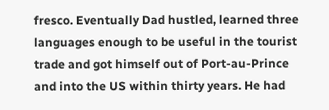fresco. Eventually Dad hustled, learned three languages enough to be useful in the tourist trade and got himself out of Port-au-Prince and into the US within thirty years. He had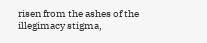risen from the ashes of the illegimacy stigma,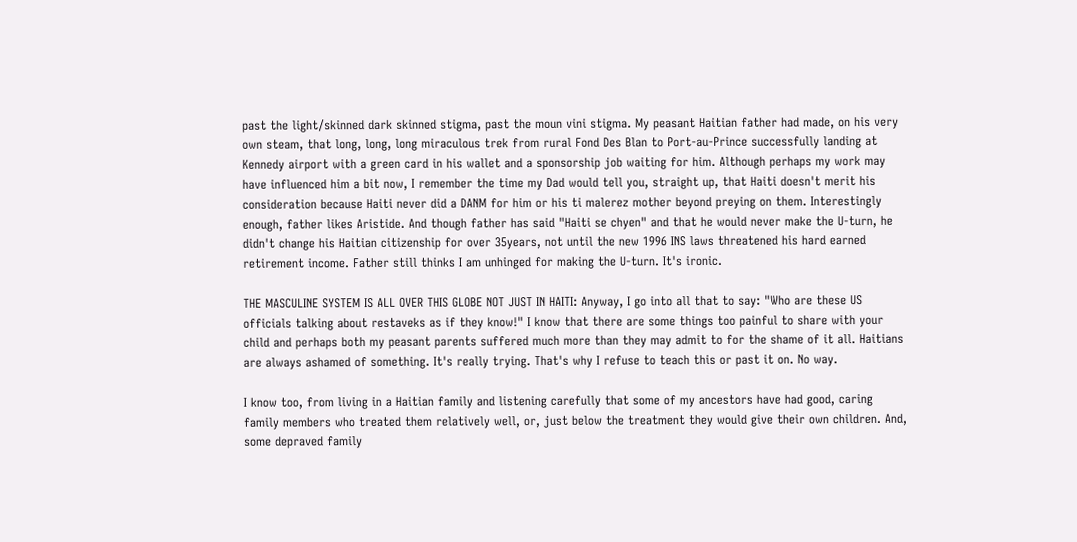past the light/skinned dark skinned stigma, past the moun vini stigma. My peasant Haitian father had made, on his very own steam, that long, long, long miraculous trek from rural Fond Des Blan to Port-au-Prince successfully landing at Kennedy airport with a green card in his wallet and a sponsorship job waiting for him. Although perhaps my work may have influenced him a bit now, I remember the time my Dad would tell you, straight up, that Haiti doesn't merit his consideration because Haiti never did a DANM for him or his ti malerez mother beyond preying on them. Interestingly enough, father likes Aristide. And though father has said "Haiti se chyen" and that he would never make the U-turn, he didn't change his Haitian citizenship for over 35years, not until the new 1996 INS laws threatened his hard earned retirement income. Father still thinks I am unhinged for making the U-turn. It's ironic.

THE MASCULINE SYSTEM IS ALL OVER THIS GLOBE NOT JUST IN HAITI: Anyway, I go into all that to say: "Who are these US officials talking about restaveks as if they know!" I know that there are some things too painful to share with your child and perhaps both my peasant parents suffered much more than they may admit to for the shame of it all. Haitians are always ashamed of something. It's really trying. That's why I refuse to teach this or past it on. No way.

I know too, from living in a Haitian family and listening carefully that some of my ancestors have had good, caring family members who treated them relatively well, or, just below the treatment they would give their own children. And, some depraved family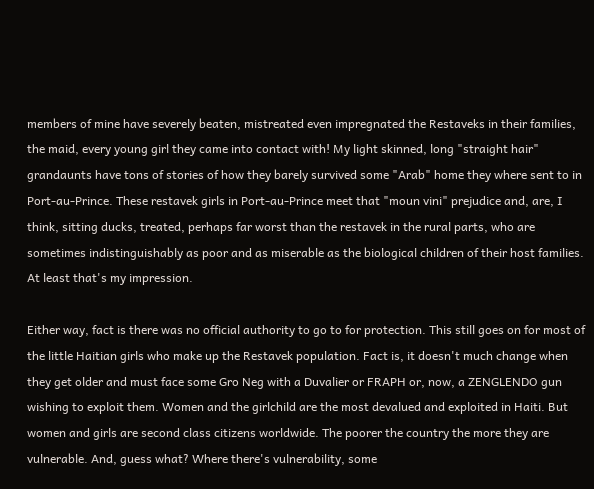members of mine have severely beaten, mistreated even impregnated the Restaveks in their families, the maid, every young girl they came into contact with! My light skinned, long "straight hair" grandaunts have tons of stories of how they barely survived some "Arab" home they where sent to in Port-au-Prince. These restavek girls in Port-au-Prince meet that "moun vini" prejudice and, are, I think, sitting ducks, treated, perhaps far worst than the restavek in the rural parts, who are sometimes indistinguishably as poor and as miserable as the biological children of their host families. At least that's my impression.

Either way, fact is there was no official authority to go to for protection. This still goes on for most of the little Haitian girls who make up the Restavek population. Fact is, it doesn't much change when they get older and must face some Gro Neg with a Duvalier or FRAPH or, now, a ZENGLENDO gun wishing to exploit them. Women and the girlchild are the most devalued and exploited in Haiti. But women and girls are second class citizens worldwide. The poorer the country the more they are vulnerable. And, guess what? Where there's vulnerability, some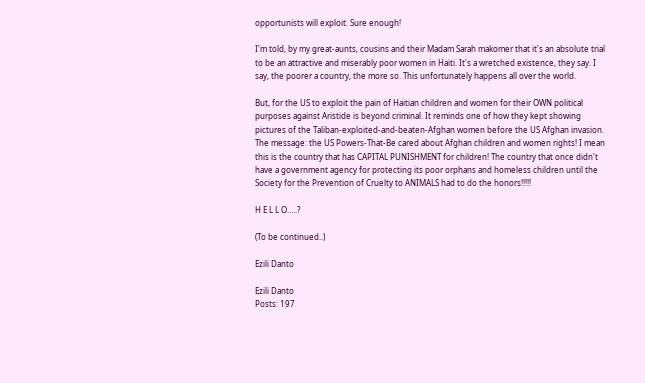opportunists will exploit. Sure enough!

I'm told, by my great-aunts, cousins and their Madam Sarah makomer that it's an absolute trial to be an attractive and miserably poor women in Haiti. It's a wretched existence, they say. I say, the poorer a country, the more so. This unfortunately happens all over the world.

But, for the US to exploit the pain of Haitian children and women for their OWN political purposes against Aristide is beyond criminal. It reminds one of how they kept showing pictures of the Taliban-exploited-and-beaten-Afghan women before the US Afghan invasion. The message: the US Powers-That-Be cared about Afghan children and women rights! I mean this is the country that has CAPITAL PUNISHMENT for children! The country that once didn't have a government agency for protecting its poor orphans and homeless children until the Society for the Prevention of Cruelty to ANIMALS had to do the honors!!!!!

H E L L O…..?

(To be continued..)

Ezili Danto

Ezili Danto
Posts: 197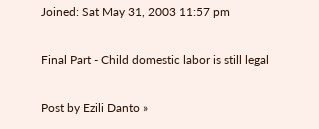Joined: Sat May 31, 2003 11:57 pm

Final Part - Child domestic labor is still legal

Post by Ezili Danto »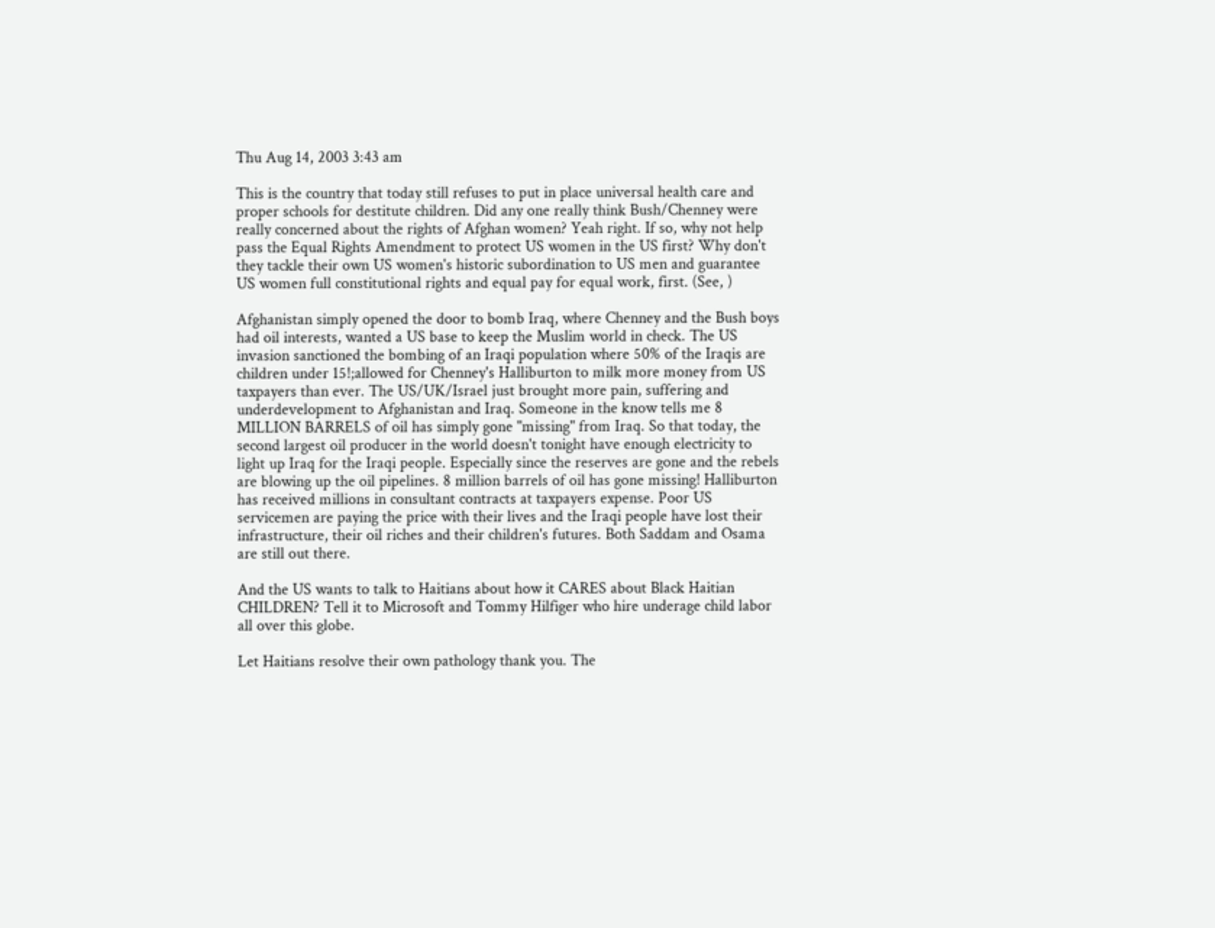Thu Aug 14, 2003 3:43 am

This is the country that today still refuses to put in place universal health care and proper schools for destitute children. Did any one really think Bush/Chenney were really concerned about the rights of Afghan women? Yeah right. If so, why not help pass the Equal Rights Amendment to protect US women in the US first? Why don't they tackle their own US women's historic subordination to US men and guarantee US women full constitutional rights and equal pay for equal work, first. (See, )

Afghanistan simply opened the door to bomb Iraq, where Chenney and the Bush boys had oil interests, wanted a US base to keep the Muslim world in check. The US invasion sanctioned the bombing of an Iraqi population where 50% of the Iraqis are children under 15!;allowed for Chenney's Halliburton to milk more money from US taxpayers than ever. The US/UK/Israel just brought more pain, suffering and underdevelopment to Afghanistan and Iraq. Someone in the know tells me 8 MILLION BARRELS of oil has simply gone "missing" from Iraq. So that today, the second largest oil producer in the world doesn't tonight have enough electricity to light up Iraq for the Iraqi people. Especially since the reserves are gone and the rebels are blowing up the oil pipelines. 8 million barrels of oil has gone missing! Halliburton has received millions in consultant contracts at taxpayers expense. Poor US servicemen are paying the price with their lives and the Iraqi people have lost their infrastructure, their oil riches and their children's futures. Both Saddam and Osama are still out there.

And the US wants to talk to Haitians about how it CARES about Black Haitian CHILDREN? Tell it to Microsoft and Tommy Hilfiger who hire underage child labor all over this globe.

Let Haitians resolve their own pathology thank you. The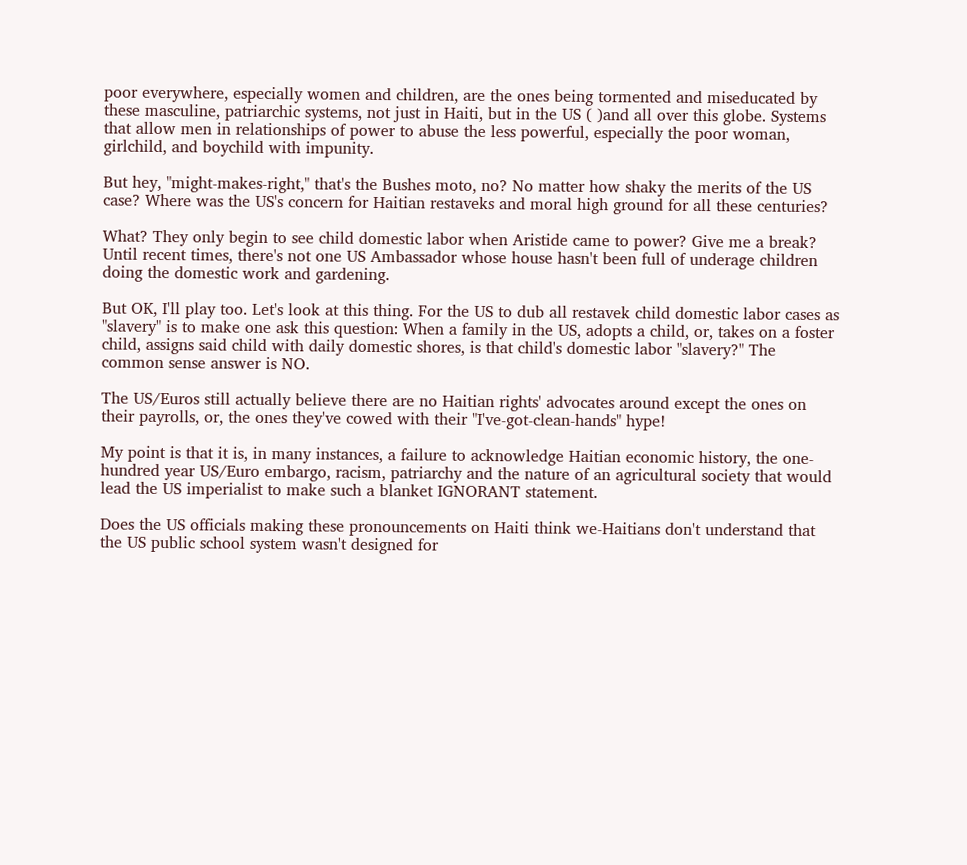poor everywhere, especially women and children, are the ones being tormented and miseducated by these masculine, patriarchic systems, not just in Haiti, but in the US ( )and all over this globe. Systems that allow men in relationships of power to abuse the less powerful, especially the poor woman, girlchild, and boychild with impunity.

But hey, "might-makes-right," that's the Bushes moto, no? No matter how shaky the merits of the US case? Where was the US's concern for Haitian restaveks and moral high ground for all these centuries?

What? They only begin to see child domestic labor when Aristide came to power? Give me a break? Until recent times, there's not one US Ambassador whose house hasn't been full of underage children doing the domestic work and gardening.

But OK, I'll play too. Let's look at this thing. For the US to dub all restavek child domestic labor cases as "slavery" is to make one ask this question: When a family in the US, adopts a child, or, takes on a foster child, assigns said child with daily domestic shores, is that child's domestic labor "slavery?" The common sense answer is NO.

The US/Euros still actually believe there are no Haitian rights' advocates around except the ones on their payrolls, or, the ones they've cowed with their "I've-got-clean-hands" hype!

My point is that it is, in many instances, a failure to acknowledge Haitian economic history, the one-hundred year US/Euro embargo, racism, patriarchy and the nature of an agricultural society that would lead the US imperialist to make such a blanket IGNORANT statement.

Does the US officials making these pronouncements on Haiti think we-Haitians don't understand that the US public school system wasn't designed for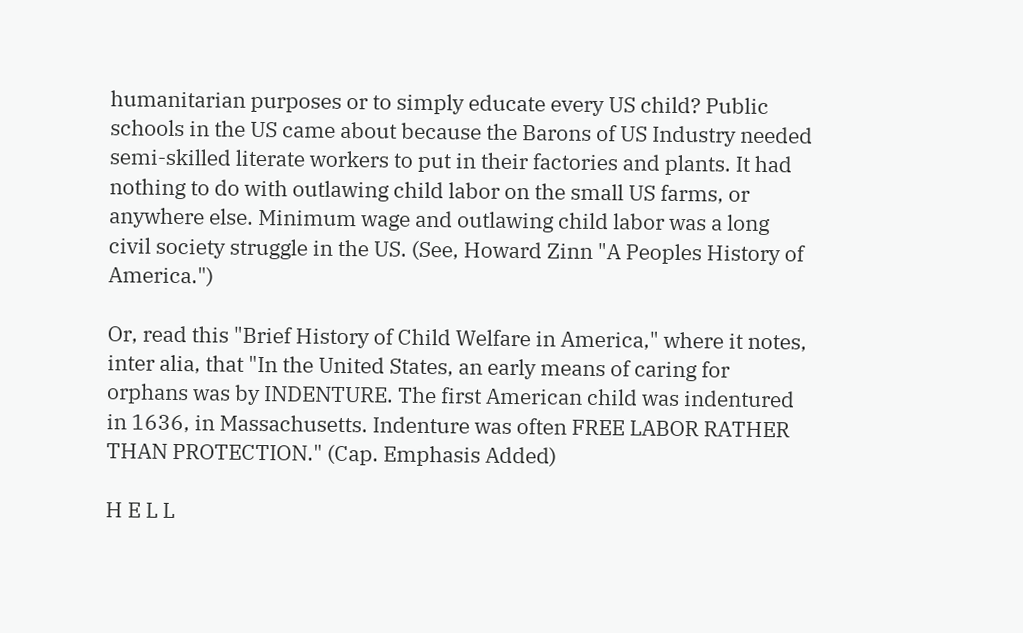humanitarian purposes or to simply educate every US child? Public schools in the US came about because the Barons of US Industry needed semi-skilled literate workers to put in their factories and plants. It had nothing to do with outlawing child labor on the small US farms, or anywhere else. Minimum wage and outlawing child labor was a long civil society struggle in the US. (See, Howard Zinn "A Peoples History of America.")

Or, read this "Brief History of Child Welfare in America," where it notes, inter alia, that "In the United States, an early means of caring for orphans was by INDENTURE. The first American child was indentured in 1636, in Massachusetts. Indenture was often FREE LABOR RATHER THAN PROTECTION." (Cap. Emphasis Added)

H E L L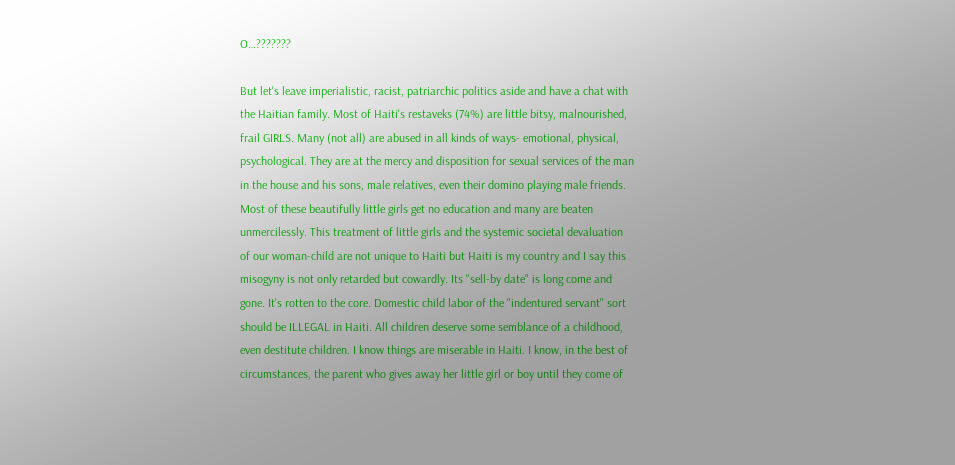O…???????

But let's leave imperialistic, racist, patriarchic politics aside and have a chat with the Haitian family. Most of Haiti's restaveks (74%) are little bitsy, malnourished, frail GIRLS. Many (not all) are abused in all kinds of ways- emotional, physical, psychological. They are at the mercy and disposition for sexual services of the man in the house and his sons, male relatives, even their domino playing male friends. Most of these beautifully little girls get no education and many are beaten unmercilessly. This treatment of little girls and the systemic societal devaluation of our woman-child are not unique to Haiti but Haiti is my country and I say this misogyny is not only retarded but cowardly. Its "sell-by date" is long come and gone. It's rotten to the core. Domestic child labor of the "indentured servant" sort should be ILLEGAL in Haiti. All children deserve some semblance of a childhood, even destitute children. I know things are miserable in Haiti. I know, in the best of circumstances, the parent who gives away her little girl or boy until they come of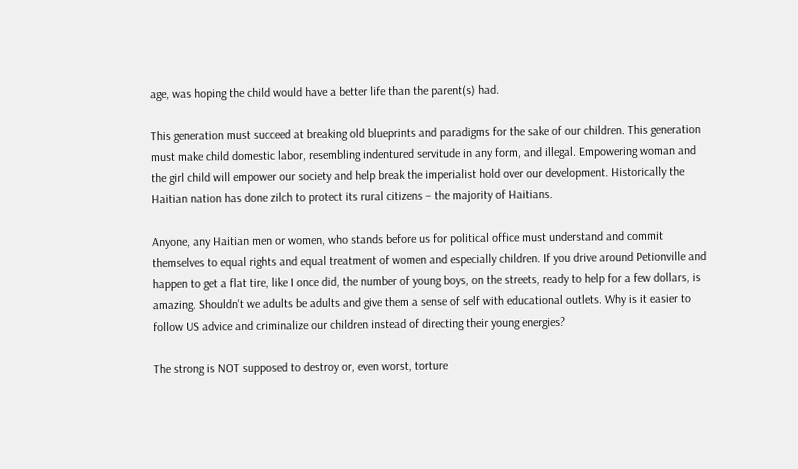age, was hoping the child would have a better life than the parent(s) had.

This generation must succeed at breaking old blueprints and paradigms for the sake of our children. This generation must make child domestic labor, resembling indentured servitude in any form, and illegal. Empowering woman and the girl child will empower our society and help break the imperialist hold over our development. Historically the Haitian nation has done zilch to protect its rural citizens – the majority of Haitians.

Anyone, any Haitian men or women, who stands before us for political office must understand and commit themselves to equal rights and equal treatment of women and especially children. If you drive around Petionville and happen to get a flat tire, like I once did, the number of young boys, on the streets, ready to help for a few dollars, is amazing. Shouldn't we adults be adults and give them a sense of self with educational outlets. Why is it easier to follow US advice and criminalize our children instead of directing their young energies?

The strong is NOT supposed to destroy or, even worst, torture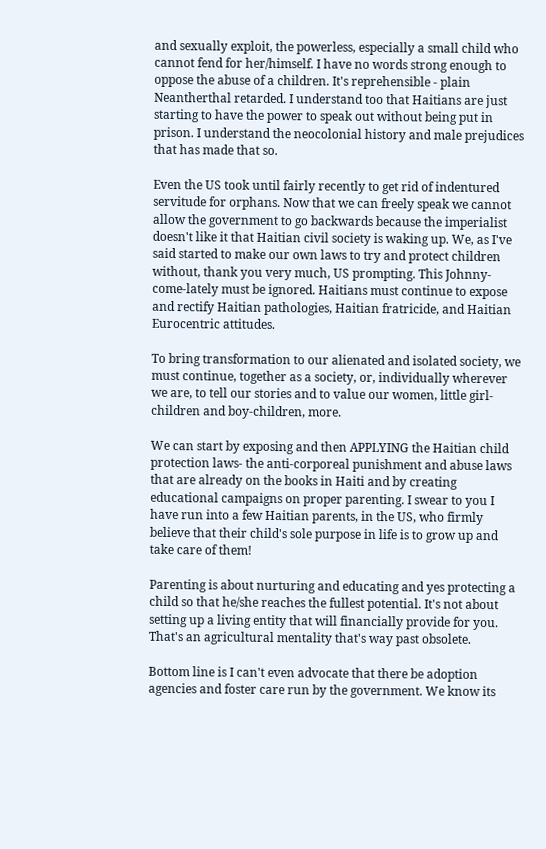and sexually exploit, the powerless, especially a small child who cannot fend for her/himself. I have no words strong enough to oppose the abuse of a children. It's reprehensible - plain Neantherthal retarded. I understand too that Haitians are just starting to have the power to speak out without being put in prison. I understand the neocolonial history and male prejudices that has made that so.

Even the US took until fairly recently to get rid of indentured servitude for orphans. Now that we can freely speak we cannot allow the government to go backwards because the imperialist doesn't like it that Haitian civil society is waking up. We, as I've said started to make our own laws to try and protect children without, thank you very much, US prompting. This Johnny-come-lately must be ignored. Haitians must continue to expose and rectify Haitian pathologies, Haitian fratricide, and Haitian Eurocentric attitudes.

To bring transformation to our alienated and isolated society, we must continue, together as a society, or, individually wherever we are, to tell our stories and to value our women, little girl-children and boy-children, more.

We can start by exposing and then APPLYING the Haitian child protection laws- the anti-corporeal punishment and abuse laws that are already on the books in Haiti and by creating educational campaigns on proper parenting. I swear to you I have run into a few Haitian parents, in the US, who firmly believe that their child's sole purpose in life is to grow up and take care of them!

Parenting is about nurturing and educating and yes protecting a child so that he/she reaches the fullest potential. It's not about setting up a living entity that will financially provide for you. That's an agricultural mentality that's way past obsolete.

Bottom line is I can't even advocate that there be adoption agencies and foster care run by the government. We know its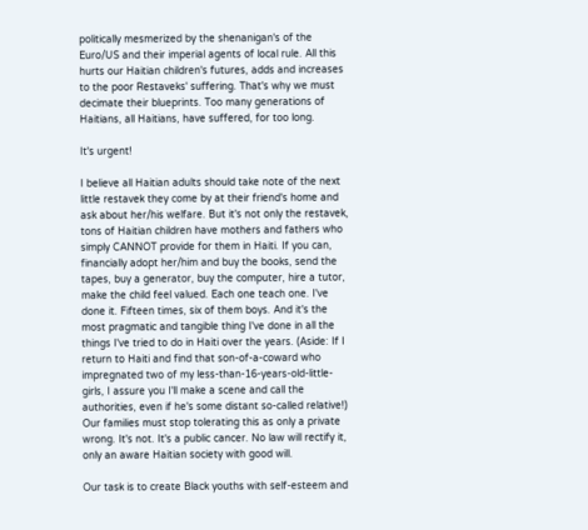politically mesmerized by the shenanigan's of the Euro/US and their imperial agents of local rule. All this hurts our Haitian children's futures, adds and increases to the poor Restaveks' suffering. That's why we must decimate their blueprints. Too many generations of Haitians, all Haitians, have suffered, for too long.

It's urgent!

I believe all Haitian adults should take note of the next little restavek they come by at their friend's home and ask about her/his welfare. But it's not only the restavek, tons of Haitian children have mothers and fathers who simply CANNOT provide for them in Haiti. If you can, financially adopt her/him and buy the books, send the tapes, buy a generator, buy the computer, hire a tutor, make the child feel valued. Each one teach one. I've done it. Fifteen times, six of them boys. And it's the most pragmatic and tangible thing I've done in all the things I've tried to do in Haiti over the years. (Aside: If I return to Haiti and find that son-of-a-coward who impregnated two of my less-than-16-years-old-little-girls, I assure you I'll make a scene and call the authorities, even if he's some distant so-called relative!) Our families must stop tolerating this as only a private wrong. It's not. It's a public cancer. No law will rectify it, only an aware Haitian society with good will.

Our task is to create Black youths with self-esteem and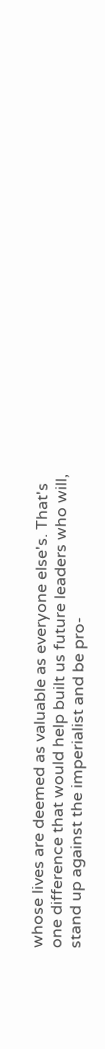whose lives are deemed as valuable as everyone else's. That's one difference that would help built us future leaders who will, stand up against the imperialist and be pro-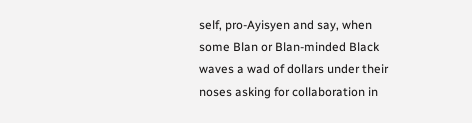self, pro-Ayisyen and say, when some Blan or Blan-minded Black waves a wad of dollars under their noses asking for collaboration in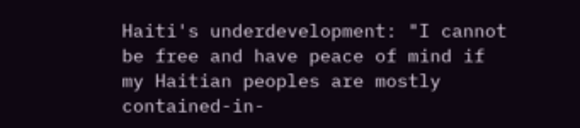Haiti's underdevelopment: "I cannot be free and have peace of mind if my Haitian peoples are mostly contained-in-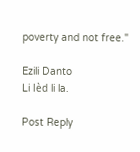poverty and not free."

Ezili Danto
Li lèd li la.

Post Reply